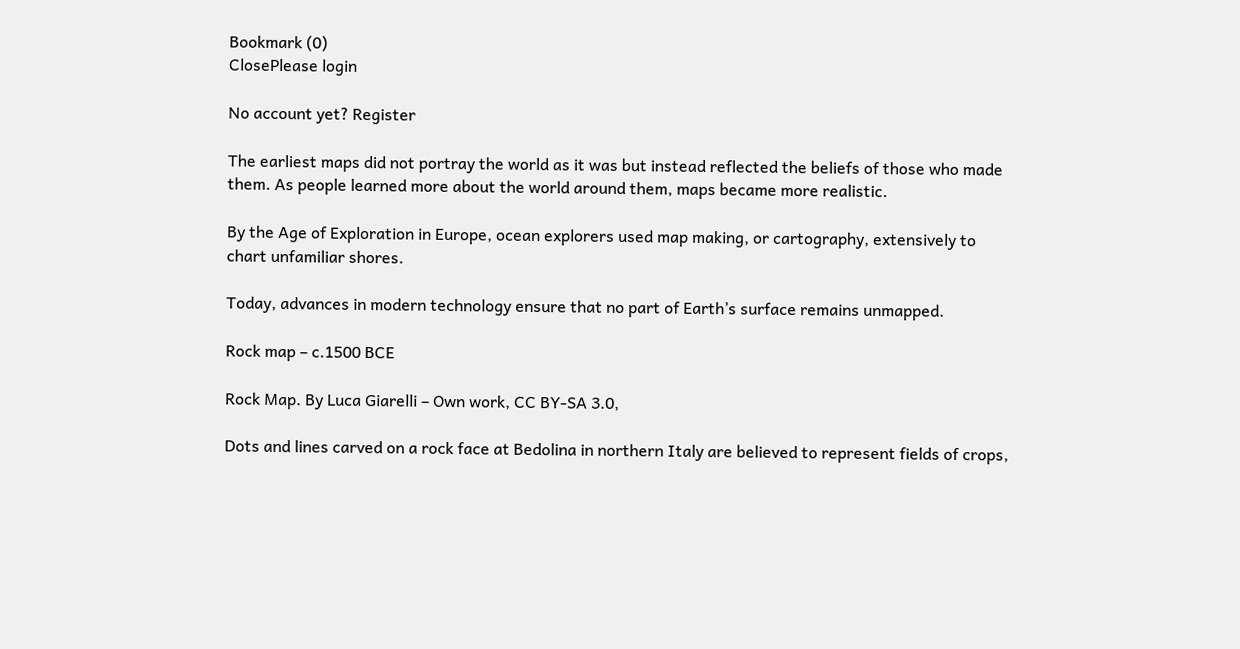Bookmark (0)
ClosePlease login

No account yet? Register

The earliest maps did not portray the world as it was but instead reflected the beliefs of those who made them. As people learned more about the world around them, maps became more realistic.

By the Age of Exploration in Europe, ocean explorers used map making, or cartography, extensively to chart unfamiliar shores.

Today, advances in modern technology ensure that no part of Earth’s surface remains unmapped.

Rock map – c.1500 BCE

Rock Map. By Luca Giarelli – Own work, CC BY-SA 3.0,

Dots and lines carved on a rock face at Bedolina in northern Italy are believed to represent fields of crops,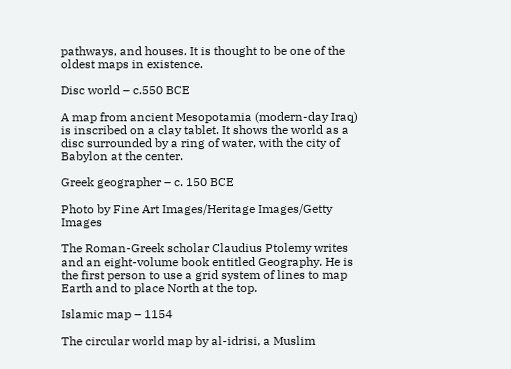pathways, and houses. It is thought to be one of the oldest maps in existence.

Disc world – c.550 BCE

A map from ancient Mesopotamia (modern-day Iraq) is inscribed on a clay tablet. It shows the world as a disc surrounded by a ring of water, with the city of Babylon at the center.

Greek geographer – c. 150 BCE

Photo by Fine Art Images/Heritage Images/Getty Images

The Roman-Greek scholar Claudius Ptolemy writes and an eight-volume book entitled Geography. He is the first person to use a grid system of lines to map Earth and to place North at the top.

Islamic map – 1154

The circular world map by al-idrisi, a Muslim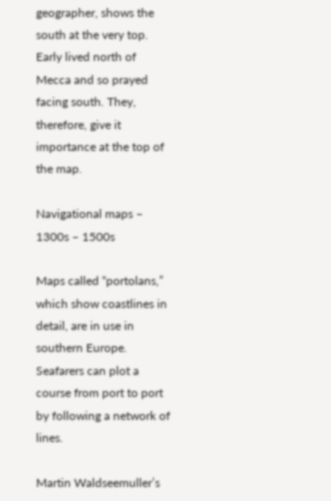geographer, shows the south at the very top. Early lived north of Mecca and so prayed facing south. They, therefore, give it importance at the top of the map.

Navigational maps – 1300s – 1500s

Maps called “portolans,” which show coastlines in detail, are in use in southern Europe. Seafarers can plot a course from port to port by following a network of lines.

Martin Waldseemuller’s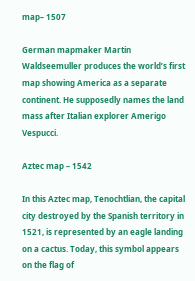map– 1507

German mapmaker Martin Waldseemuller produces the world’s first map showing America as a separate continent. He supposedly names the land mass after Italian explorer Amerigo Vespucci.

Aztec map – 1542

In this Aztec map, Tenochtlian, the capital city destroyed by the Spanish territory in 1521, is represented by an eagle landing on a cactus. Today, this symbol appears on the flag of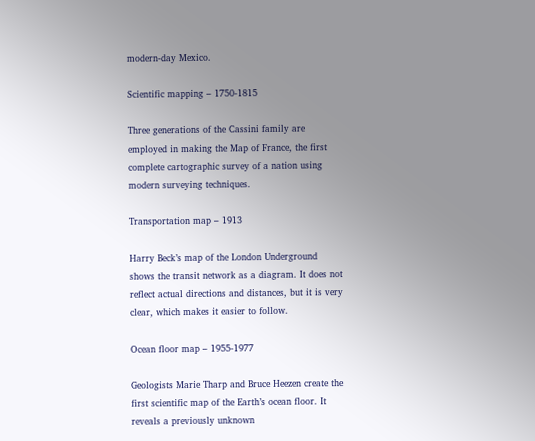modern-day Mexico.

Scientific mapping – 1750-1815

Three generations of the Cassini family are employed in making the Map of France, the first complete cartographic survey of a nation using modern surveying techniques.

Transportation map – 1913

Harry Beck’s map of the London Underground shows the transit network as a diagram. It does not reflect actual directions and distances, but it is very clear, which makes it easier to follow.

Ocean floor map – 1955-1977

Geologists Marie Tharp and Bruce Heezen create the first scientific map of the Earth’s ocean floor. It reveals a previously unknown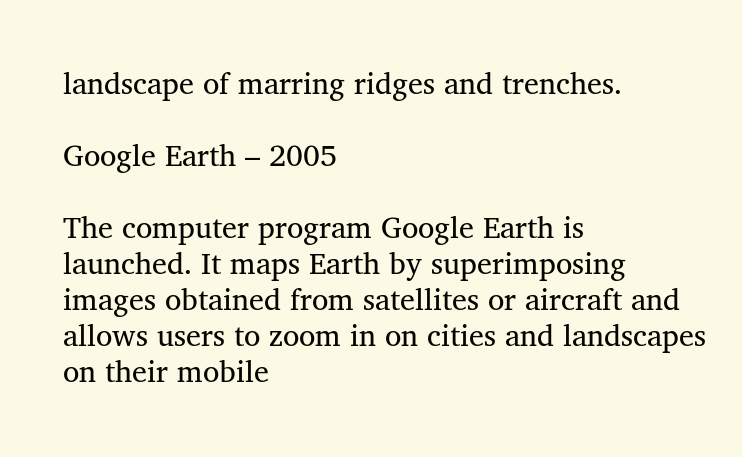landscape of marring ridges and trenches.

Google Earth – 2005

The computer program Google Earth is launched. It maps Earth by superimposing images obtained from satellites or aircraft and allows users to zoom in on cities and landscapes on their mobile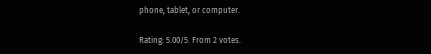phone, tablet, or computer.

Rating: 5.00/5. From 2 votes.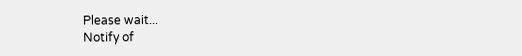Please wait...
Notify of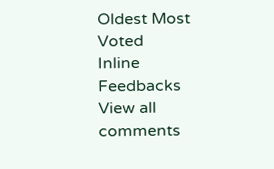Oldest Most Voted
Inline Feedbacks
View all comments